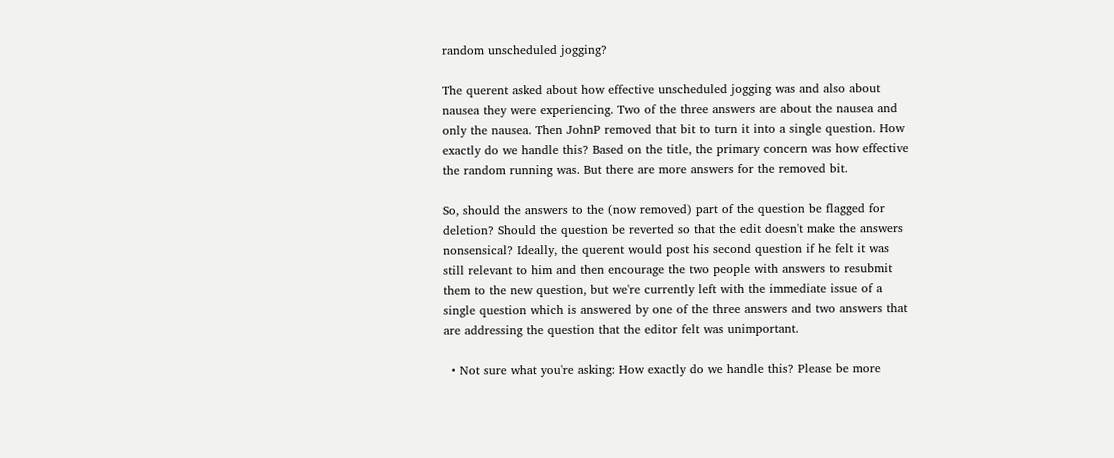random unscheduled jogging?

The querent asked about how effective unscheduled jogging was and also about nausea they were experiencing. Two of the three answers are about the nausea and only the nausea. Then JohnP removed that bit to turn it into a single question. How exactly do we handle this? Based on the title, the primary concern was how effective the random running was. But there are more answers for the removed bit.

So, should the answers to the (now removed) part of the question be flagged for deletion? Should the question be reverted so that the edit doesn't make the answers nonsensical? Ideally, the querent would post his second question if he felt it was still relevant to him and then encourage the two people with answers to resubmit them to the new question, but we're currently left with the immediate issue of a single question which is answered by one of the three answers and two answers that are addressing the question that the editor felt was unimportant.

  • Not sure what you're asking: How exactly do we handle this? Please be more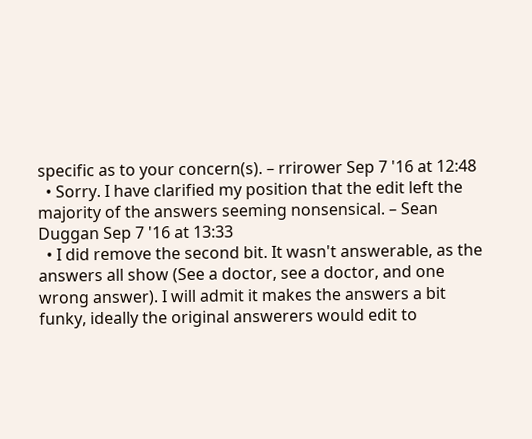specific as to your concern(s). – rrirower Sep 7 '16 at 12:48
  • Sorry. I have clarified my position that the edit left the majority of the answers seeming nonsensical. – Sean Duggan Sep 7 '16 at 13:33
  • I did remove the second bit. It wasn't answerable, as the answers all show (See a doctor, see a doctor, and one wrong answer). I will admit it makes the answers a bit funky, ideally the original answerers would edit to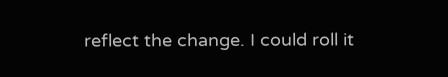reflect the change. I could roll it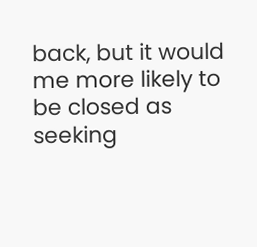back, but it would me more likely to be closed as seeking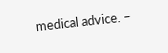medical advice. –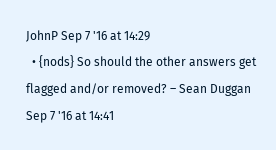JohnP Sep 7 '16 at 14:29
  • {nods} So should the other answers get flagged and/or removed? – Sean Duggan Sep 7 '16 at 14:41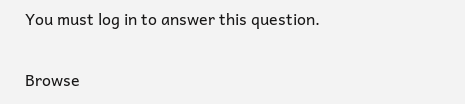You must log in to answer this question.

Browse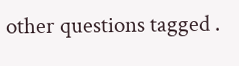other questions tagged .